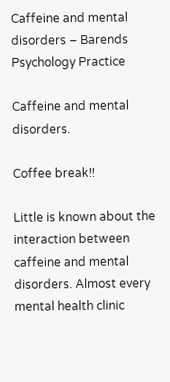Caffeine and mental disorders – Barends Psychology Practice

Caffeine and mental disorders.

Coffee break!!

Little is known about the interaction between caffeine and mental disorders. Almost every mental health clinic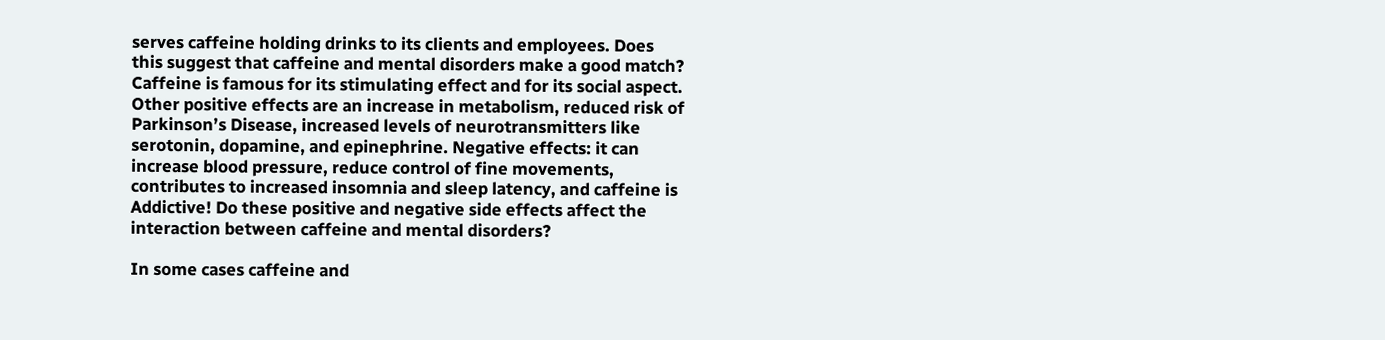serves caffeine holding drinks to its clients and employees. Does this suggest that caffeine and mental disorders make a good match? Caffeine is famous for its stimulating effect and for its social aspect. Other positive effects are an increase in metabolism, reduced risk of Parkinson’s Disease, increased levels of neurotransmitters like serotonin, dopamine, and epinephrine. Negative effects: it can increase blood pressure, reduce control of fine movements, contributes to increased insomnia and sleep latency, and caffeine is Addictive! Do these positive and negative side effects affect the interaction between caffeine and mental disorders?

In some cases caffeine and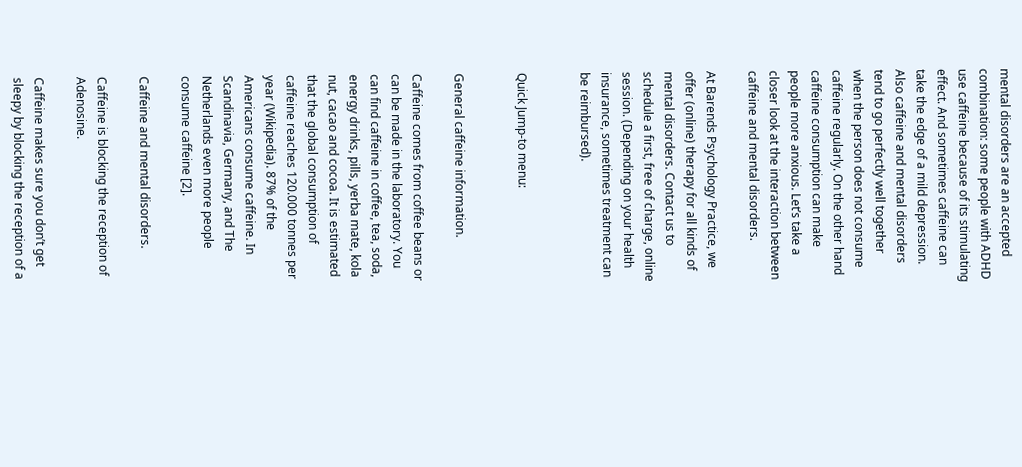mental disorders are an accepted combination: some people with ADHD use caffeine because of its stimulating effect. And sometimes caffeine can take the edge of a mild depression. Also caffeine and mental disorders tend to go perfectly well together when the person does not consume caffeine regularly. On the other hand caffeine consumption can make people more anxious. Let’s take a closer look at the interaction between caffeine and mental disorders.

At Barends Psychology Practice, we offer (online) therapy for all kinds of mental disorders. Contact us to schedule a first, free of charge, online session. (Depending on your health insurance, sometimes treatment can be reimbursed).


Quick Jump-to menu:


General caffeine information.

Caffeine comes from coffee beans or can be made in the laboratory. You can find caffeine in coffee, tea, soda, energy drinks, pills, yerba mate, kola nut, cacao and cocoa. It is estimated that the global consumption of caffeine reaches 120.000 tonnes per year (Wikipedia). 87% of the Americans consume caffeine. In Scandinavia, Germany, and The Netherlands even more people consume caffeine [2].

Caffeine and mental disorders.

Caffeine is blocking the reception of Adenosine.

Caffeine makes sure you don’t get sleepy by blocking the reception of a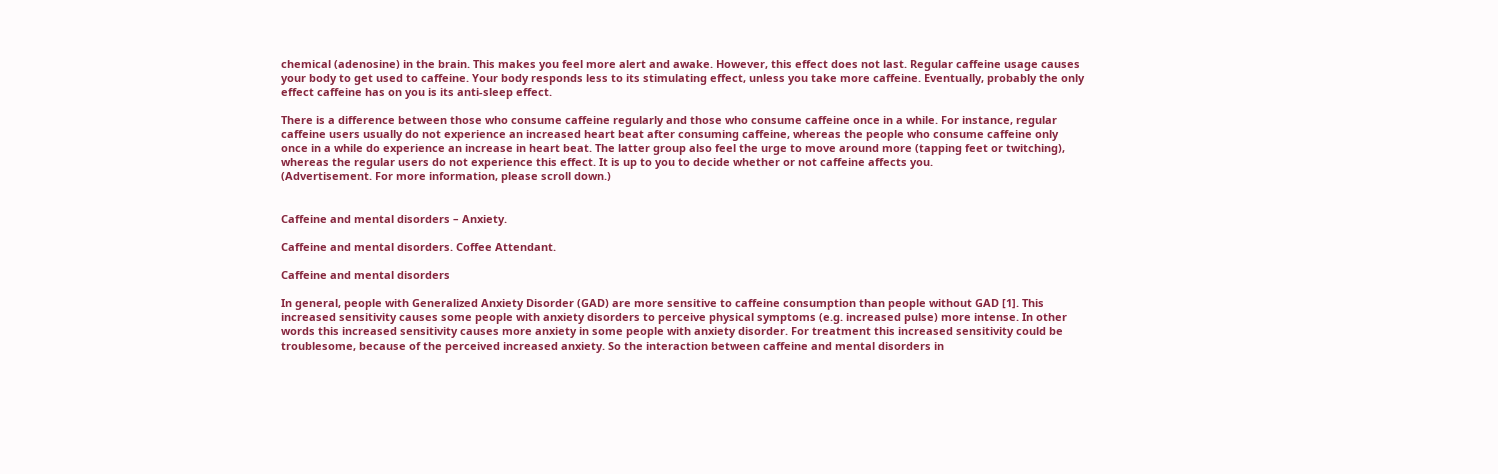chemical (adenosine) in the brain. This makes you feel more alert and awake. However, this effect does not last. Regular caffeine usage causes your body to get used to caffeine. Your body responds less to its stimulating effect, unless you take more caffeine. Eventually, probably the only effect caffeine has on you is its anti-sleep effect.

There is a difference between those who consume caffeine regularly and those who consume caffeine once in a while. For instance, regular caffeine users usually do not experience an increased heart beat after consuming caffeine, whereas the people who consume caffeine only once in a while do experience an increase in heart beat. The latter group also feel the urge to move around more (tapping feet or twitching), whereas the regular users do not experience this effect. It is up to you to decide whether or not caffeine affects you.
(Advertisement. For more information, please scroll down.)


Caffeine and mental disorders – Anxiety.

Caffeine and mental disorders. Coffee Attendant.

Caffeine and mental disorders

In general, people with Generalized Anxiety Disorder (GAD) are more sensitive to caffeine consumption than people without GAD [1]. This increased sensitivity causes some people with anxiety disorders to perceive physical symptoms (e.g. increased pulse) more intense. In other words this increased sensitivity causes more anxiety in some people with anxiety disorder. For treatment this increased sensitivity could be troublesome, because of the perceived increased anxiety. So the interaction between caffeine and mental disorders in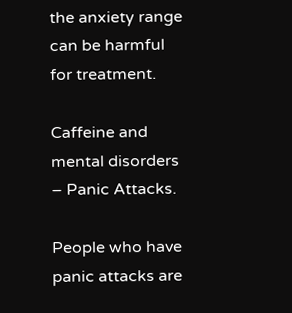the anxiety range can be harmful for treatment.

Caffeine and mental disorders – Panic Attacks.

People who have panic attacks are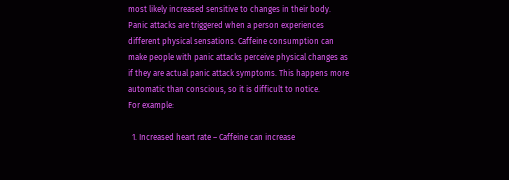most likely increased sensitive to changes in their body. Panic attacks are triggered when a person experiences different physical sensations. Caffeine consumption can make people with panic attacks perceive physical changes as if they are actual panic attack symptoms. This happens more automatic than conscious, so it is difficult to notice.
For example:

  1. Increased heart rate – Caffeine can increase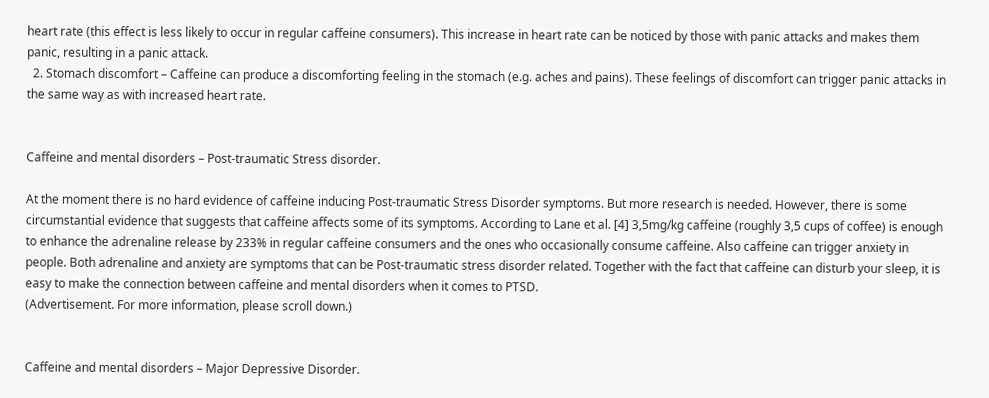heart rate (this effect is less likely to occur in regular caffeine consumers). This increase in heart rate can be noticed by those with panic attacks and makes them panic, resulting in a panic attack.
  2. Stomach discomfort – Caffeine can produce a discomforting feeling in the stomach (e.g. aches and pains). These feelings of discomfort can trigger panic attacks in the same way as with increased heart rate.


Caffeine and mental disorders – Post-traumatic Stress disorder.

At the moment there is no hard evidence of caffeine inducing Post-traumatic Stress Disorder symptoms. But more research is needed. However, there is some circumstantial evidence that suggests that caffeine affects some of its symptoms. According to Lane et al. [4] 3,5mg/kg caffeine (roughly 3,5 cups of coffee) is enough to enhance the adrenaline release by 233% in regular caffeine consumers and the ones who occasionally consume caffeine. Also caffeine can trigger anxiety in people. Both adrenaline and anxiety are symptoms that can be Post-traumatic stress disorder related. Together with the fact that caffeine can disturb your sleep, it is easy to make the connection between caffeine and mental disorders when it comes to PTSD.
(Advertisement. For more information, please scroll down.)


Caffeine and mental disorders – Major Depressive Disorder.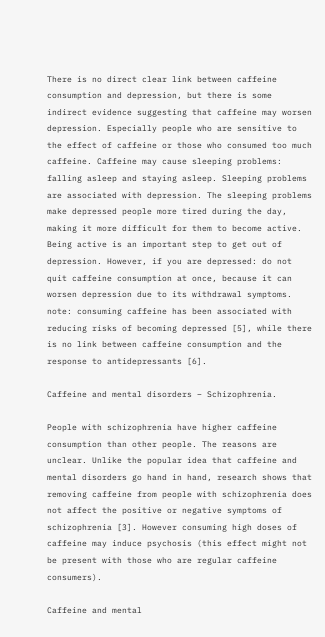There is no direct clear link between caffeine consumption and depression, but there is some indirect evidence suggesting that caffeine may worsen depression. Especially people who are sensitive to the effect of caffeine or those who consumed too much caffeine. Caffeine may cause sleeping problems: falling asleep and staying asleep. Sleeping problems are associated with depression. The sleeping problems make depressed people more tired during the day, making it more difficult for them to become active. Being active is an important step to get out of depression. However, if you are depressed: do not quit caffeine consumption at once, because it can worsen depression due to its withdrawal symptoms.
note: consuming caffeine has been associated with reducing risks of becoming depressed [5], while there is no link between caffeine consumption and the response to antidepressants [6].

Caffeine and mental disorders – Schizophrenia.

People with schizophrenia have higher caffeine consumption than other people. The reasons are unclear. Unlike the popular idea that caffeine and mental disorders go hand in hand, research shows that removing caffeine from people with schizophrenia does not affect the positive or negative symptoms of schizophrenia [3]. However consuming high doses of caffeine may induce psychosis (this effect might not be present with those who are regular caffeine consumers).

Caffeine and mental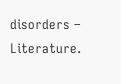disorders – Literature.